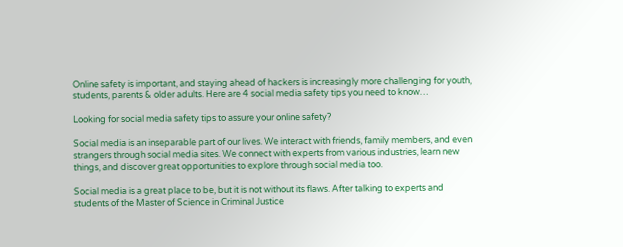Online safety is important, and staying ahead of hackers is increasingly more challenging for youth, students, parents & older adults. Here are 4 social media safety tips you need to know…

Looking for social media safety tips to assure your online safety?

Social media is an inseparable part of our lives. We interact with friends, family members, and even strangers through social media sites. We connect with experts from various industries, learn new things, and discover great opportunities to explore through social media too.

Social media is a great place to be, but it is not without its flaws. After talking to experts and students of the Master of Science in Criminal Justice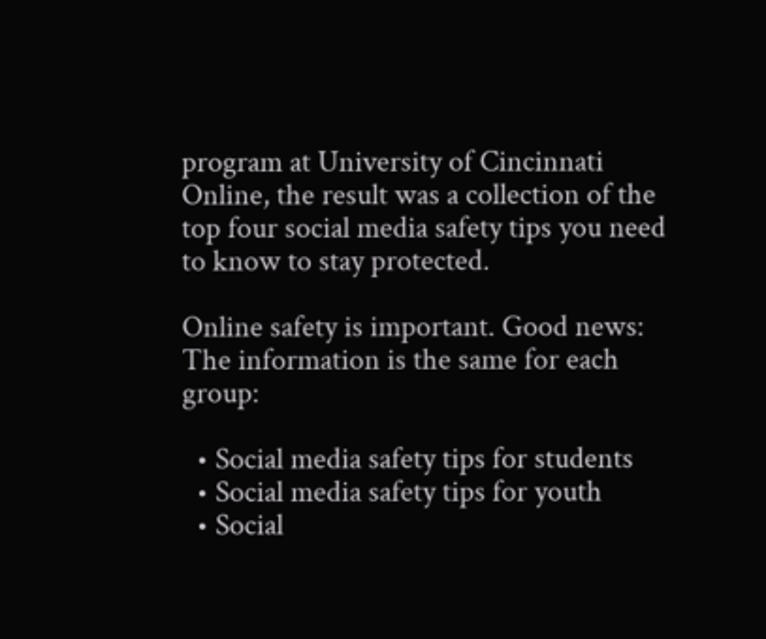program at University of Cincinnati Online, the result was a collection of the top four social media safety tips you need to know to stay protected.

Online safety is important. Good news: The information is the same for each group:

  • Social media safety tips for students
  • Social media safety tips for youth
  • Social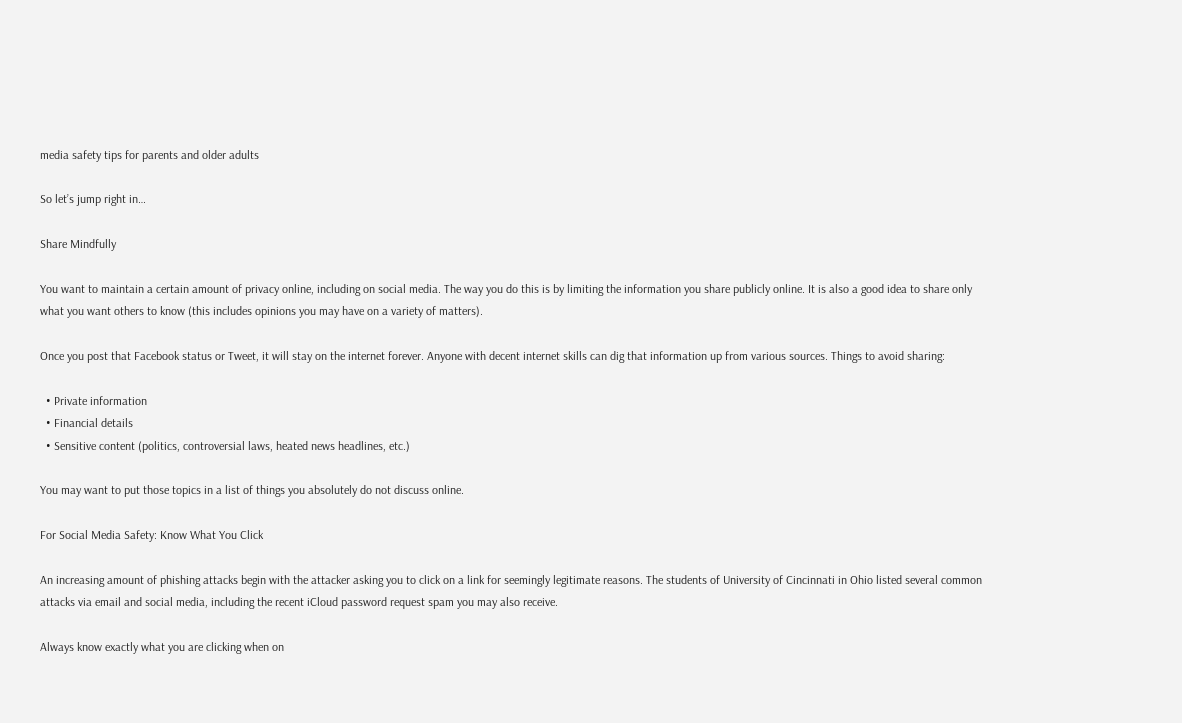media safety tips for parents and older adults

So let’s jump right in…

Share Mindfully

You want to maintain a certain amount of privacy online, including on social media. The way you do this is by limiting the information you share publicly online. It is also a good idea to share only what you want others to know (this includes opinions you may have on a variety of matters).

Once you post that Facebook status or Tweet, it will stay on the internet forever. Anyone with decent internet skills can dig that information up from various sources. Things to avoid sharing:

  • Private information
  • Financial details
  • Sensitive content (politics, controversial laws, heated news headlines, etc.)

You may want to put those topics in a list of things you absolutely do not discuss online.

For Social Media Safety: Know What You Click

An increasing amount of phishing attacks begin with the attacker asking you to click on a link for seemingly legitimate reasons. The students of University of Cincinnati in Ohio listed several common attacks via email and social media, including the recent iCloud password request spam you may also receive.

Always know exactly what you are clicking when on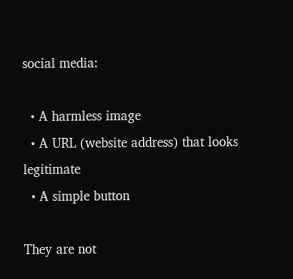social media:

  • A harmless image
  • A URL (website address) that looks legitimate
  • A simple button

They are not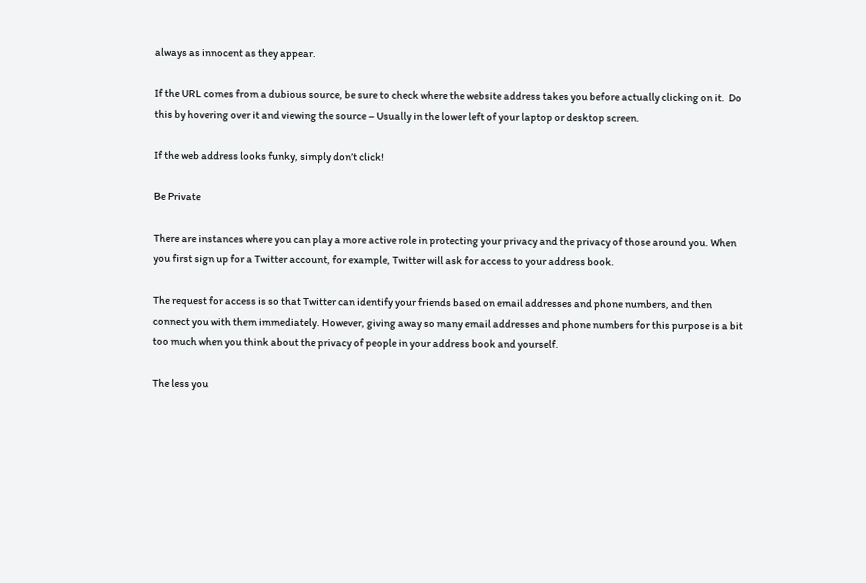always as innocent as they appear.

If the URL comes from a dubious source, be sure to check where the website address takes you before actually clicking on it.  Do this by hovering over it and viewing the source – Usually in the lower left of your laptop or desktop screen.

If the web address looks funky, simply don’t click!

Be Private

There are instances where you can play a more active role in protecting your privacy and the privacy of those around you. When you first sign up for a Twitter account, for example, Twitter will ask for access to your address book.

The request for access is so that Twitter can identify your friends based on email addresses and phone numbers, and then connect you with them immediately. However, giving away so many email addresses and phone numbers for this purpose is a bit too much when you think about the privacy of people in your address book and yourself.

The less you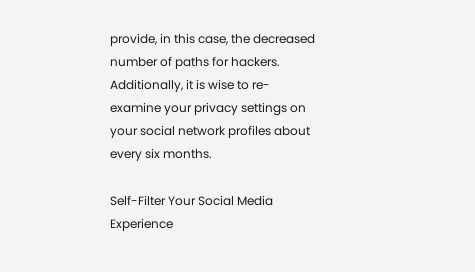provide, in this case, the decreased number of paths for hackers.  Additionally, it is wise to re-examine your privacy settings on your social network profiles about every six months.

Self-Filter Your Social Media Experience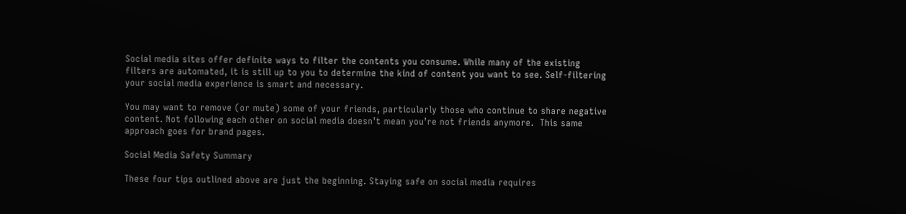Social media sites offer definite ways to filter the contents you consume. While many of the existing filters are automated, it is still up to you to determine the kind of content you want to see. Self-filtering your social media experience is smart and necessary.

You may want to remove (or mute) some of your friends, particularly those who continue to share negative content. Not following each other on social media doesn’t mean you’re not friends anymore.  This same approach goes for brand pages.

Social Media Safety Summary

These four tips outlined above are just the beginning. Staying safe on social media requires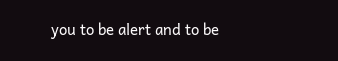you to be alert and to be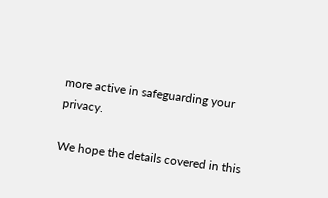more active in safeguarding your privacy.

We hope the details covered in this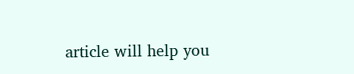article will help you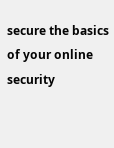secure the basics of your online security